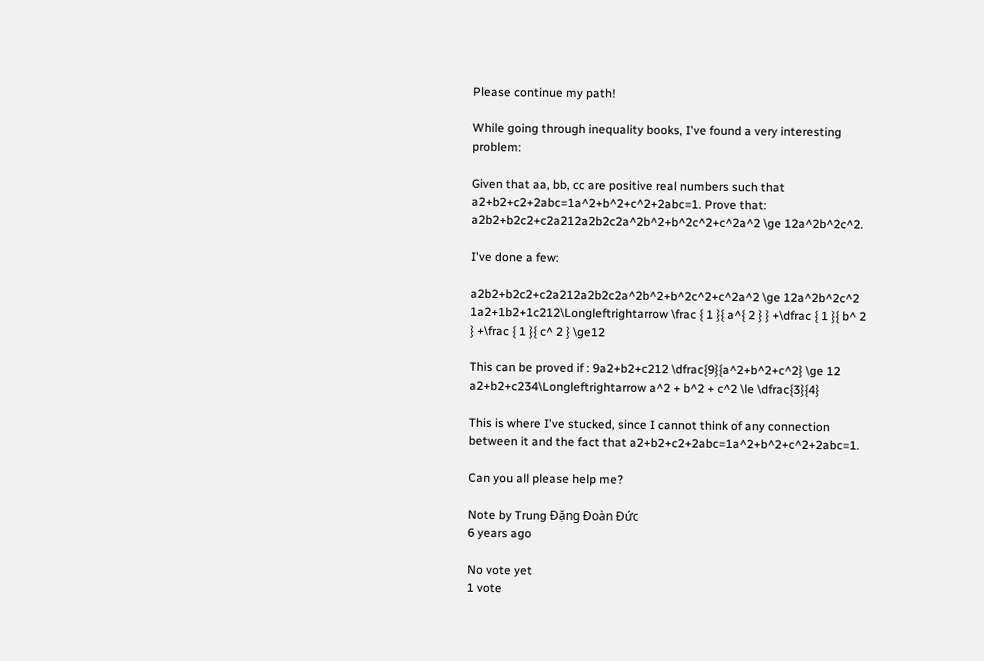Please continue my path!

While going through inequality books, I've found a very interesting problem:

Given that aa, bb, cc are positive real numbers such that a2+b2+c2+2abc=1a^2+b^2+c^2+2abc=1. Prove that: a2b2+b2c2+c2a212a2b2c2a^2b^2+b^2c^2+c^2a^2 \ge 12a^2b^2c^2.

I've done a few:

a2b2+b2c2+c2a212a2b2c2a^2b^2+b^2c^2+c^2a^2 \ge 12a^2b^2c^2 1a2+1b2+1c212\Longleftrightarrow \frac { 1 }{ a^{ 2 } } +\dfrac { 1 }{ b^ 2 } +\frac { 1 }{ c^ 2 } \ge12

This can be proved if : 9a2+b2+c212 \dfrac{9}{a^2+b^2+c^2} \ge 12 a2+b2+c234\Longleftrightarrow a^2 + b^2 + c^2 \le \dfrac{3}{4}

This is where I've stucked, since I cannot think of any connection between it and the fact that a2+b2+c2+2abc=1a^2+b^2+c^2+2abc=1.

Can you all please help me?

Note by Trung Đặng Đoàn Đức
6 years ago

No vote yet
1 vote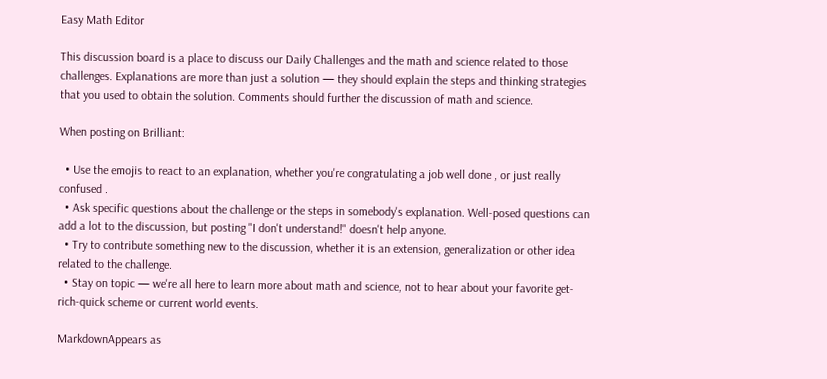Easy Math Editor

This discussion board is a place to discuss our Daily Challenges and the math and science related to those challenges. Explanations are more than just a solution — they should explain the steps and thinking strategies that you used to obtain the solution. Comments should further the discussion of math and science.

When posting on Brilliant:

  • Use the emojis to react to an explanation, whether you're congratulating a job well done , or just really confused .
  • Ask specific questions about the challenge or the steps in somebody's explanation. Well-posed questions can add a lot to the discussion, but posting "I don't understand!" doesn't help anyone.
  • Try to contribute something new to the discussion, whether it is an extension, generalization or other idea related to the challenge.
  • Stay on topic — we're all here to learn more about math and science, not to hear about your favorite get-rich-quick scheme or current world events.

MarkdownAppears as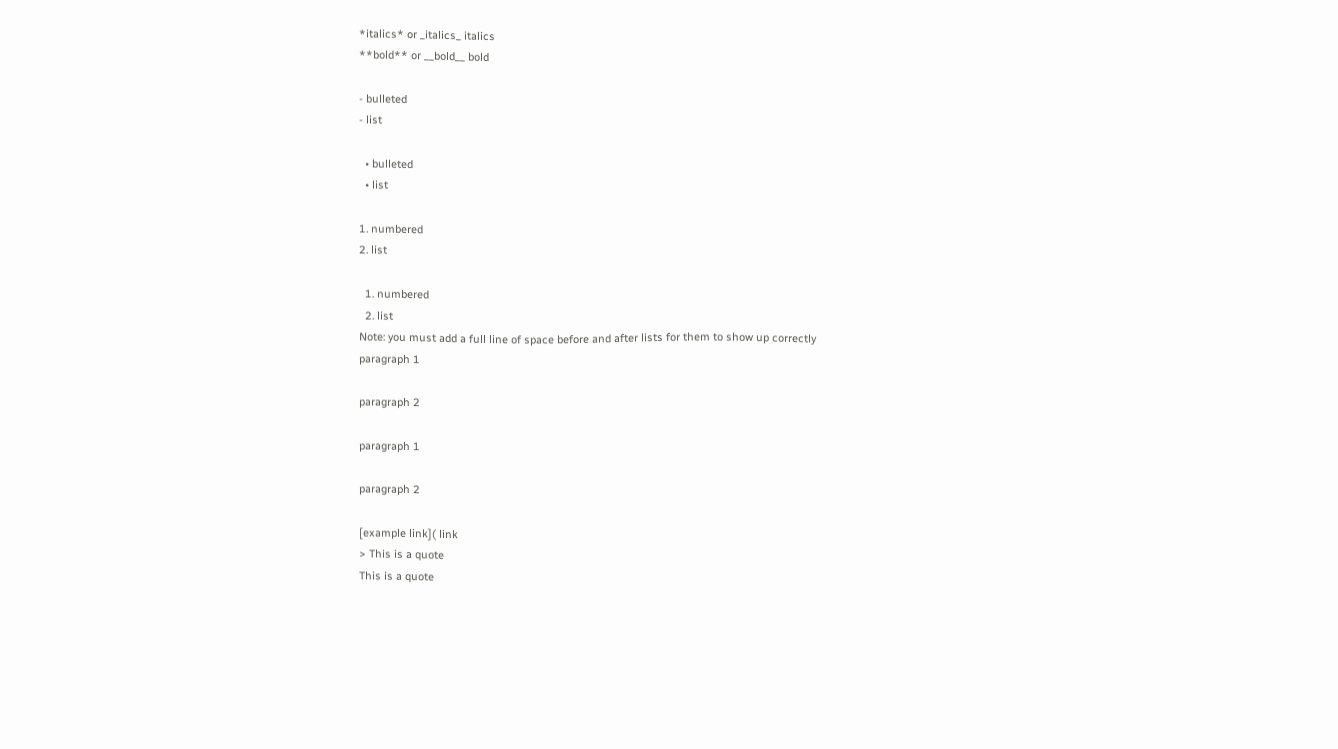*italics* or _italics_ italics
**bold** or __bold__ bold

- bulleted
- list

  • bulleted
  • list

1. numbered
2. list

  1. numbered
  2. list
Note: you must add a full line of space before and after lists for them to show up correctly
paragraph 1

paragraph 2

paragraph 1

paragraph 2

[example link]( link
> This is a quote
This is a quote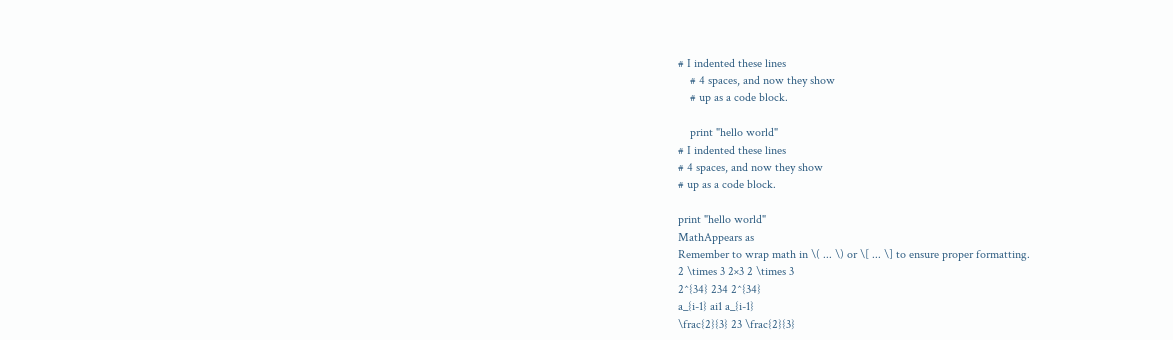# I indented these lines
    # 4 spaces, and now they show
    # up as a code block.

    print "hello world"
# I indented these lines
# 4 spaces, and now they show
# up as a code block.

print "hello world"
MathAppears as
Remember to wrap math in \( ... \) or \[ ... \] to ensure proper formatting.
2 \times 3 2×3 2 \times 3
2^{34} 234 2^{34}
a_{i-1} ai1 a_{i-1}
\frac{2}{3} 23 \frac{2}{3}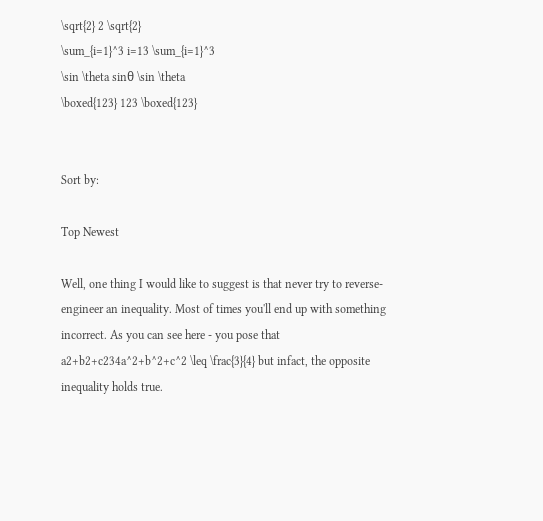\sqrt{2} 2 \sqrt{2}
\sum_{i=1}^3 i=13 \sum_{i=1}^3
\sin \theta sinθ \sin \theta
\boxed{123} 123 \boxed{123}


Sort by:

Top Newest

Well, one thing I would like to suggest is that never try to reverse-engineer an inequality. Most of times you'll end up with something incorrect. As you can see here - you pose that a2+b2+c234a^2+b^2+c^2 \leq \frac{3}{4} but infact, the opposite inequality holds true.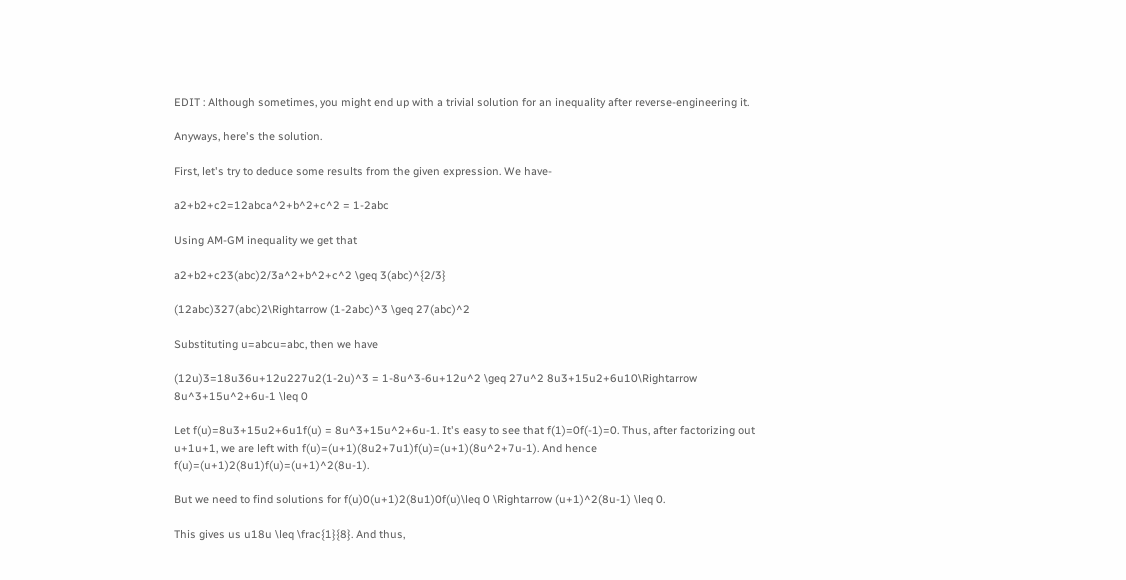EDIT : Although sometimes, you might end up with a trivial solution for an inequality after reverse-engineering it.

Anyways, here's the solution.

First, let's try to deduce some results from the given expression. We have-

a2+b2+c2=12abca^2+b^2+c^2 = 1-2abc

Using AM-GM inequality we get that

a2+b2+c23(abc)2/3a^2+b^2+c^2 \geq 3(abc)^{2/3}

(12abc)327(abc)2\Rightarrow (1-2abc)^3 \geq 27(abc)^2

Substituting u=abcu=abc, then we have

(12u)3=18u36u+12u227u2(1-2u)^3 = 1-8u^3-6u+12u^2 \geq 27u^2 8u3+15u2+6u10\Rightarrow 8u^3+15u^2+6u-1 \leq 0

Let f(u)=8u3+15u2+6u1f(u) = 8u^3+15u^2+6u-1. It's easy to see that f(1)=0f(-1)=0. Thus, after factorizing out u+1u+1, we are left with f(u)=(u+1)(8u2+7u1)f(u)=(u+1)(8u^2+7u-1). And hence f(u)=(u+1)2(8u1)f(u)=(u+1)^2(8u-1).

But we need to find solutions for f(u)0(u+1)2(8u1)0f(u)\leq 0 \Rightarrow (u+1)^2(8u-1) \leq 0.

This gives us u18u \leq \frac{1}{8}. And thus,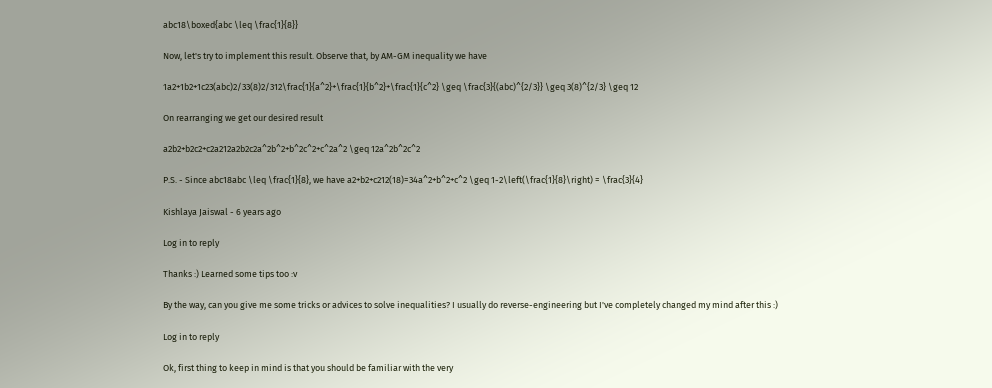abc18\boxed{abc \leq \frac{1}{8}}

Now, let's try to implement this result. Observe that, by AM-GM inequality we have

1a2+1b2+1c23(abc)2/33(8)2/312\frac{1}{a^2}+\frac{1}{b^2}+\frac{1}{c^2} \geq \frac{3}{(abc)^{2/3}} \geq 3(8)^{2/3} \geq 12

On rearranging we get our desired result

a2b2+b2c2+c2a212a2b2c2a^2b^2+b^2c^2+c^2a^2 \geq 12a^2b^2c^2

P.S. - Since abc18abc \leq \frac{1}{8}, we have a2+b2+c212(18)=34a^2+b^2+c^2 \geq 1-2\left(\frac{1}{8}\right) = \frac{3}{4}

Kishlaya Jaiswal - 6 years ago

Log in to reply

Thanks :) Learned some tips too :v

By the way, can you give me some tricks or advices to solve inequalities? I usually do reverse-engineering but I've completely changed my mind after this :)

Log in to reply

Ok, first thing to keep in mind is that you should be familiar with the very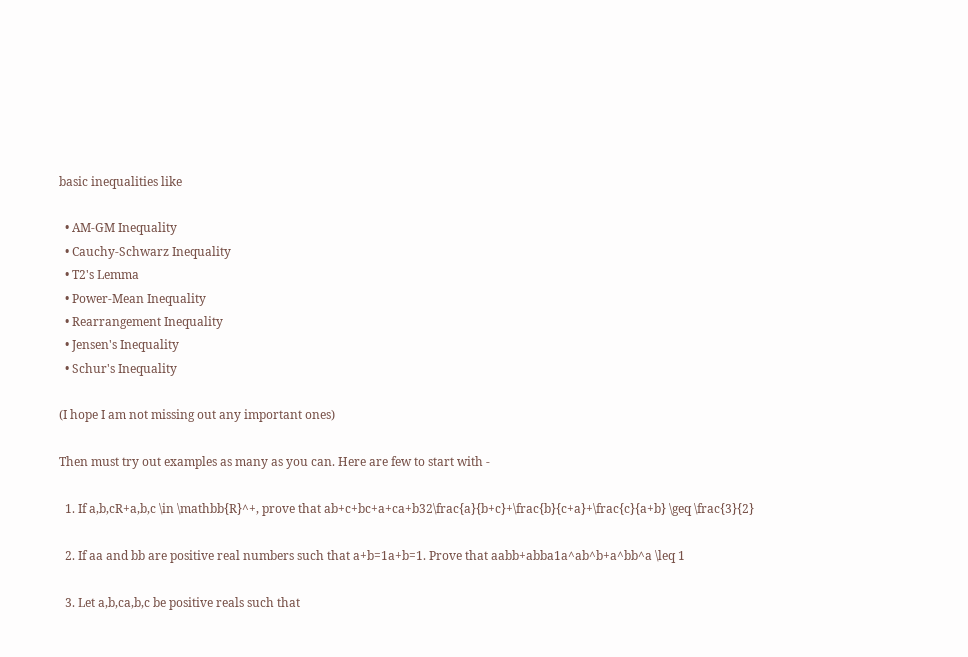basic inequalities like

  • AM-GM Inequality
  • Cauchy-Schwarz Inequality
  • T2's Lemma
  • Power-Mean Inequality
  • Rearrangement Inequality
  • Jensen's Inequality
  • Schur's Inequality

(I hope I am not missing out any important ones)

Then must try out examples as many as you can. Here are few to start with -

  1. If a,b,cR+a,b,c \in \mathbb{R}^+, prove that ab+c+bc+a+ca+b32\frac{a}{b+c}+\frac{b}{c+a}+\frac{c}{a+b} \geq \frac{3}{2}

  2. If aa and bb are positive real numbers such that a+b=1a+b=1. Prove that aabb+abba1a^ab^b+a^bb^a \leq 1

  3. Let a,b,ca,b,c be positive reals such that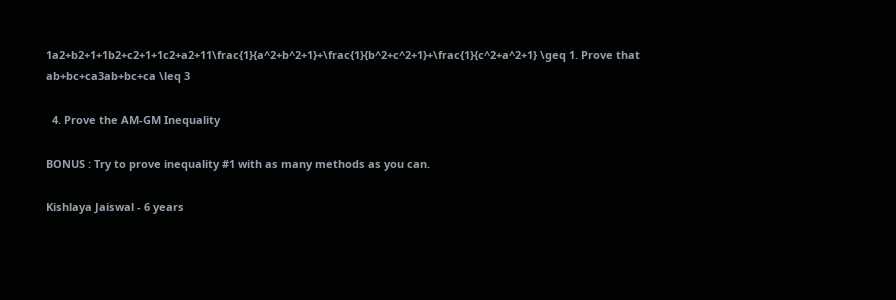1a2+b2+1+1b2+c2+1+1c2+a2+11\frac{1}{a^2+b^2+1}+\frac{1}{b^2+c^2+1}+\frac{1}{c^2+a^2+1} \geq 1. Prove that ab+bc+ca3ab+bc+ca \leq 3

  4. Prove the AM-GM Inequality

BONUS : Try to prove inequality #1 with as many methods as you can.

Kishlaya Jaiswal - 6 years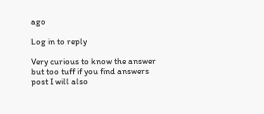ago

Log in to reply

Very curious to know the answer but too tuff if you find answers post I will also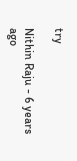try

Nithin Raju - 6 years ago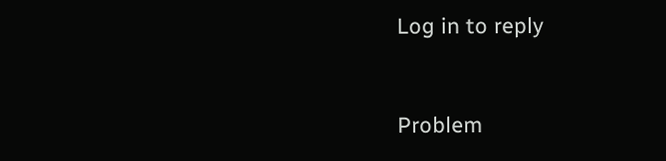Log in to reply


Problem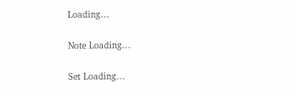Loading...

Note Loading...

Set Loading...